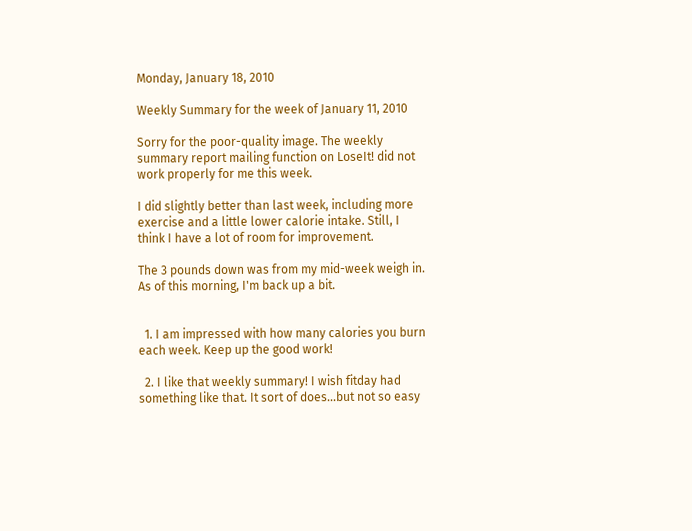Monday, January 18, 2010

Weekly Summary for the week of January 11, 2010

Sorry for the poor-quality image. The weekly summary report mailing function on LoseIt! did not work properly for me this week.

I did slightly better than last week, including more exercise and a little lower calorie intake. Still, I think I have a lot of room for improvement.

The 3 pounds down was from my mid-week weigh in. As of this morning, I'm back up a bit.


  1. I am impressed with how many calories you burn each week. Keep up the good work!

  2. I like that weekly summary! I wish fitday had something like that. It sort of does...but not so easy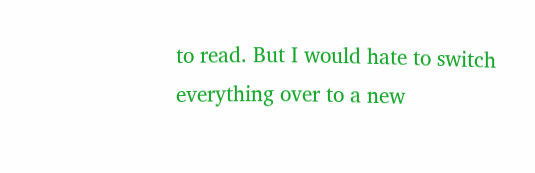to read. But I would hate to switch everything over to a new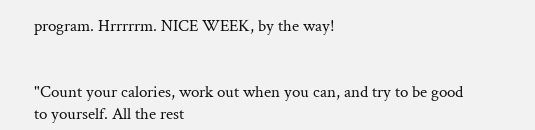program. Hrrrrrm. NICE WEEK, by the way!


"Count your calories, work out when you can, and try to be good to yourself. All the rest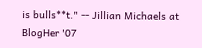is bulls**t." -- Jillian Michaels at BlogHer '07